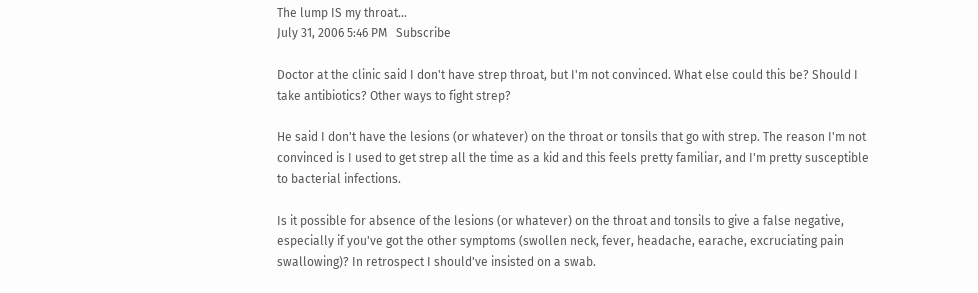The lump IS my throat...
July 31, 2006 5:46 PM   Subscribe

Doctor at the clinic said I don't have strep throat, but I'm not convinced. What else could this be? Should I take antibiotics? Other ways to fight strep?

He said I don't have the lesions (or whatever) on the throat or tonsils that go with strep. The reason I'm not convinced is I used to get strep all the time as a kid and this feels pretty familiar, and I'm pretty susceptible to bacterial infections.

Is it possible for absence of the lesions (or whatever) on the throat and tonsils to give a false negative, especially if you've got the other symptoms (swollen neck, fever, headache, earache, excruciating pain swallowing)? In retrospect I should've insisted on a swab.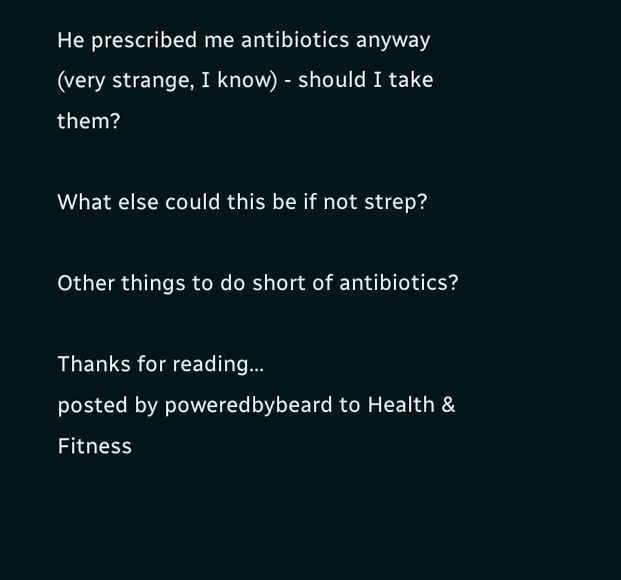He prescribed me antibiotics anyway (very strange, I know) - should I take them?

What else could this be if not strep?

Other things to do short of antibiotics?

Thanks for reading...
posted by poweredbybeard to Health & Fitness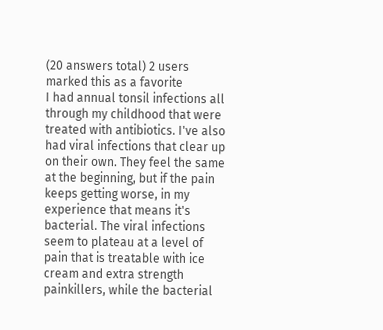(20 answers total) 2 users marked this as a favorite
I had annual tonsil infections all through my childhood that were treated with antibiotics. I've also had viral infections that clear up on their own. They feel the same at the beginning, but if the pain keeps getting worse, in my experience that means it's bacterial. The viral infections seem to plateau at a level of pain that is treatable with ice cream and extra strength painkillers, while the bacterial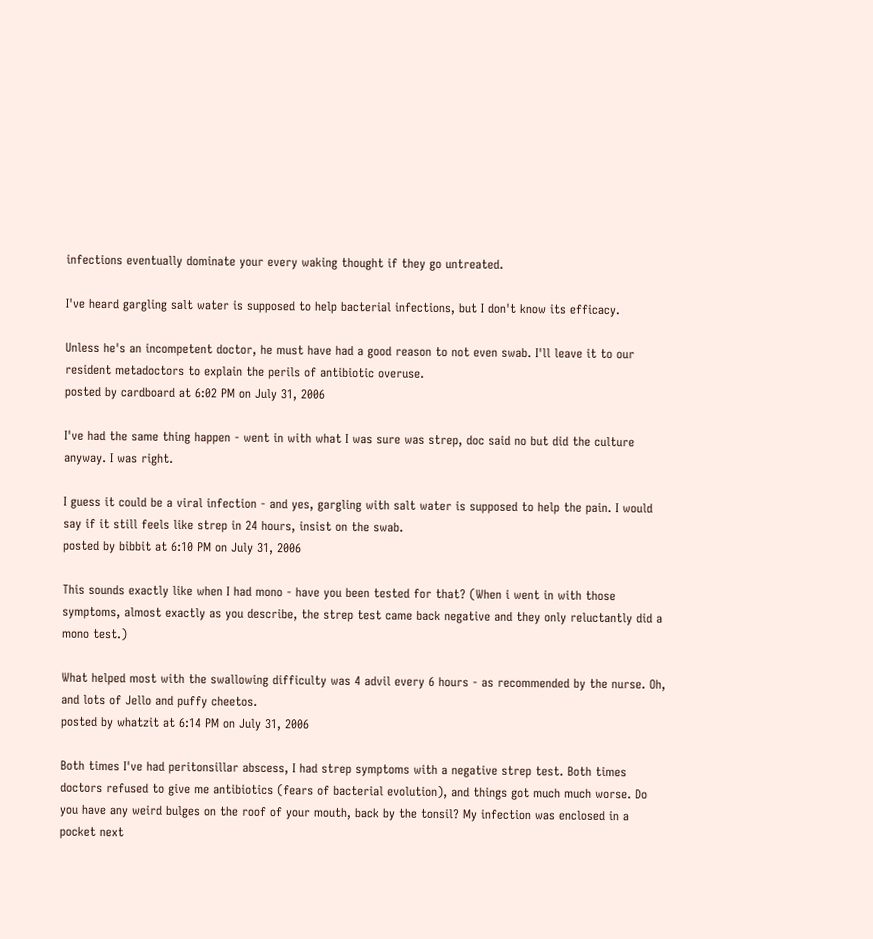infections eventually dominate your every waking thought if they go untreated.

I've heard gargling salt water is supposed to help bacterial infections, but I don't know its efficacy.

Unless he's an incompetent doctor, he must have had a good reason to not even swab. I'll leave it to our resident metadoctors to explain the perils of antibiotic overuse.
posted by cardboard at 6:02 PM on July 31, 2006

I've had the same thing happen - went in with what I was sure was strep, doc said no but did the culture anyway. I was right.

I guess it could be a viral infection - and yes, gargling with salt water is supposed to help the pain. I would say if it still feels like strep in 24 hours, insist on the swab.
posted by bibbit at 6:10 PM on July 31, 2006

This sounds exactly like when I had mono - have you been tested for that? (When i went in with those symptoms, almost exactly as you describe, the strep test came back negative and they only reluctantly did a mono test.)

What helped most with the swallowing difficulty was 4 advil every 6 hours - as recommended by the nurse. Oh, and lots of Jello and puffy cheetos.
posted by whatzit at 6:14 PM on July 31, 2006

Both times I've had peritonsillar abscess, I had strep symptoms with a negative strep test. Both times doctors refused to give me antibiotics (fears of bacterial evolution), and things got much much worse. Do you have any weird bulges on the roof of your mouth, back by the tonsil? My infection was enclosed in a pocket next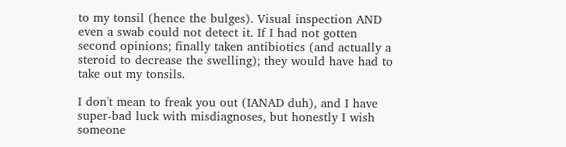to my tonsil (hence the bulges). Visual inspection AND even a swab could not detect it. If I had not gotten second opinions; finally taken antibiotics (and actually a steroid to decrease the swelling); they would have had to take out my tonsils.

I don't mean to freak you out (IANAD duh), and I have super-bad luck with misdiagnoses, but honestly I wish someone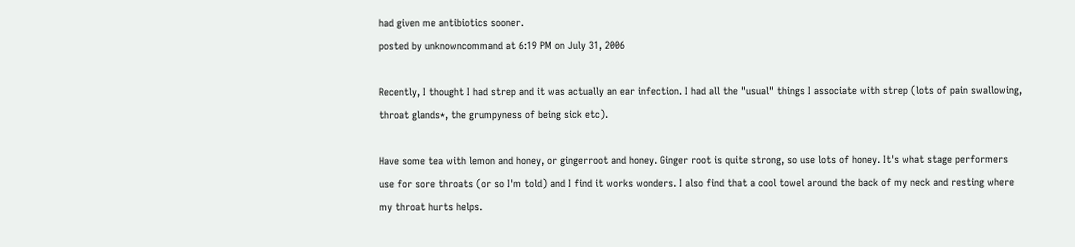had given me antibiotics sooner.
posted by unknowncommand at 6:19 PM on July 31, 2006

Recently, I thought I had strep and it was actually an ear infection. I had all the "usual" things I associate with strep (lots of pain swallowing, throat glands*, the grumpyness of being sick etc).

Have some tea with lemon and honey, or gingerroot and honey. Ginger root is quite strong, so use lots of honey. It's what stage performers use for sore throats (or so I'm told) and I find it works wonders. I also find that a cool towel around the back of my neck and resting where my throat hurts helps.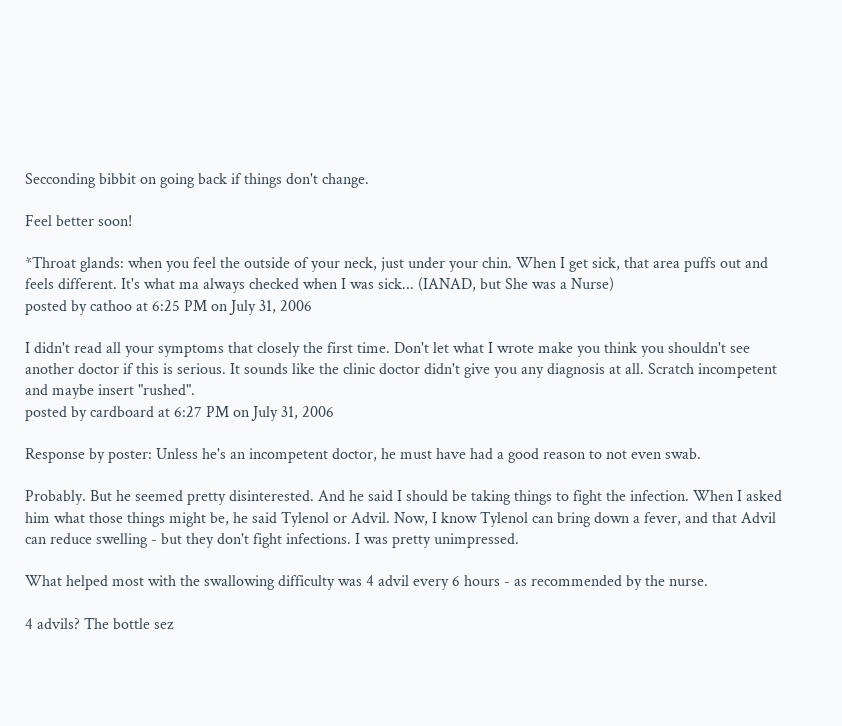Secconding bibbit on going back if things don't change.

Feel better soon!

*Throat glands: when you feel the outside of your neck, just under your chin. When I get sick, that area puffs out and feels different. It's what ma always checked when I was sick... (IANAD, but She was a Nurse)
posted by cathoo at 6:25 PM on July 31, 2006

I didn't read all your symptoms that closely the first time. Don't let what I wrote make you think you shouldn't see another doctor if this is serious. It sounds like the clinic doctor didn't give you any diagnosis at all. Scratch incompetent and maybe insert "rushed".
posted by cardboard at 6:27 PM on July 31, 2006

Response by poster: Unless he's an incompetent doctor, he must have had a good reason to not even swab.

Probably. But he seemed pretty disinterested. And he said I should be taking things to fight the infection. When I asked him what those things might be, he said Tylenol or Advil. Now, I know Tylenol can bring down a fever, and that Advil can reduce swelling - but they don't fight infections. I was pretty unimpressed.

What helped most with the swallowing difficulty was 4 advil every 6 hours - as recommended by the nurse.

4 advils? The bottle sez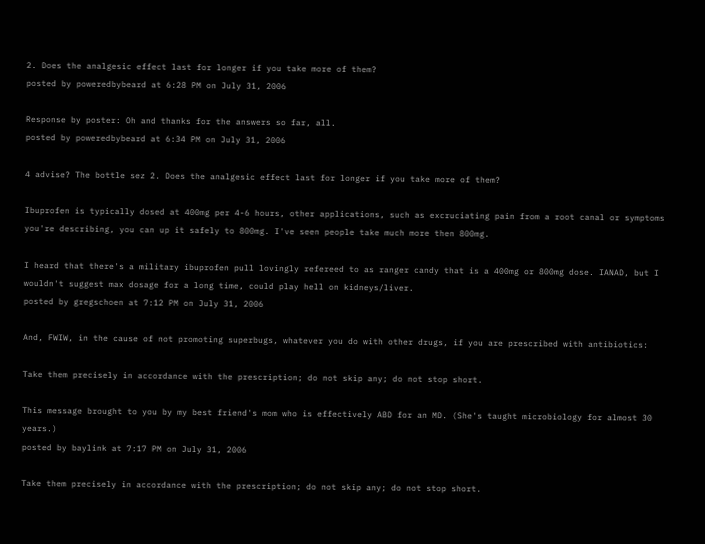2. Does the analgesic effect last for longer if you take more of them?
posted by poweredbybeard at 6:28 PM on July 31, 2006

Response by poster: Oh and thanks for the answers so far, all.
posted by poweredbybeard at 6:34 PM on July 31, 2006

4 advise? The bottle sez 2. Does the analgesic effect last for longer if you take more of them?

Ibuprofen is typically dosed at 400mg per 4-6 hours, other applications, such as excruciating pain from a root canal or symptoms you're describing, you can up it safely to 800mg. I've seen people take much more then 800mg.

I heard that there's a military ibuprofen pull lovingly refereed to as ranger candy that is a 400mg or 800mg dose. IANAD, but I wouldn't suggest max dosage for a long time, could play hell on kidneys/liver.
posted by gregschoen at 7:12 PM on July 31, 2006

And, FWIW, in the cause of not promoting superbugs, whatever you do with other drugs, if you are prescribed with antibiotics:

Take them precisely in accordance with the prescription; do not skip any; do not stop short.

This message brought to you by my best friend's mom who is effectively ABD for an MD. (She's taught microbiology for almost 30 years.)
posted by baylink at 7:17 PM on July 31, 2006

Take them precisely in accordance with the prescription; do not skip any; do not stop short.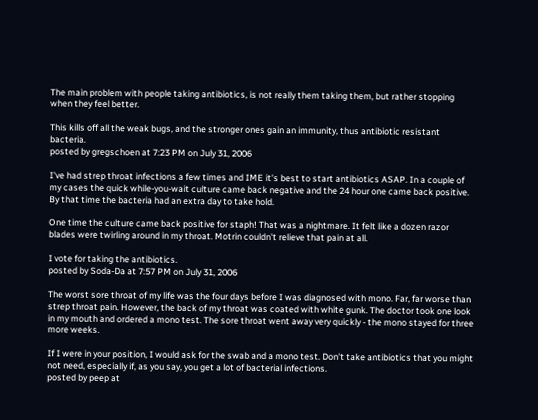The main problem with people taking antibiotics, is not really them taking them, but rather stopping when they feel better.

This kills off all the weak bugs, and the stronger ones gain an immunity, thus antibiotic resistant bacteria.
posted by gregschoen at 7:23 PM on July 31, 2006

I've had strep throat infections a few times and IME it's best to start antibiotics ASAP. In a couple of my cases the quick while-you-wait culture came back negative and the 24 hour one came back positive. By that time the bacteria had an extra day to take hold.

One time the culture came back positive for staph! That was a nightmare. It felt like a dozen razor blades were twirling around in my throat. Motrin couldn't relieve that pain at all.

I vote for taking the antibiotics.
posted by Soda-Da at 7:57 PM on July 31, 2006

The worst sore throat of my life was the four days before I was diagnosed with mono. Far, far worse than strep throat pain. However, the back of my throat was coated with white gunk. The doctor took one look in my mouth and ordered a mono test. The sore throat went away very quickly - the mono stayed for three more weeks.

If I were in your position, I would ask for the swab and a mono test. Don't take antibiotics that you might not need, especially if, as you say, you get a lot of bacterial infections.
posted by peep at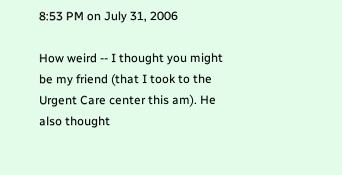8:53 PM on July 31, 2006

How weird -- I thought you might be my friend (that I took to the Urgent Care center this am). He also thought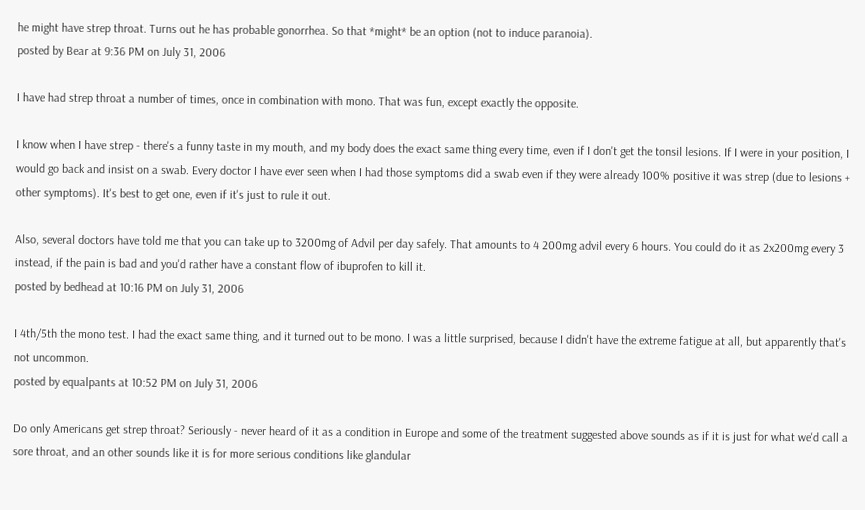he might have strep throat. Turns out he has probable gonorrhea. So that *might* be an option (not to induce paranoia).
posted by Bear at 9:36 PM on July 31, 2006

I have had strep throat a number of times, once in combination with mono. That was fun, except exactly the opposite.

I know when I have strep - there's a funny taste in my mouth, and my body does the exact same thing every time, even if I don't get the tonsil lesions. If I were in your position, I would go back and insist on a swab. Every doctor I have ever seen when I had those symptoms did a swab even if they were already 100% positive it was strep (due to lesions + other symptoms). It's best to get one, even if it's just to rule it out.

Also, several doctors have told me that you can take up to 3200mg of Advil per day safely. That amounts to 4 200mg advil every 6 hours. You could do it as 2x200mg every 3 instead, if the pain is bad and you'd rather have a constant flow of ibuprofen to kill it.
posted by bedhead at 10:16 PM on July 31, 2006

I 4th/5th the mono test. I had the exact same thing, and it turned out to be mono. I was a little surprised, because I didn't have the extreme fatigue at all, but apparently that's not uncommon.
posted by equalpants at 10:52 PM on July 31, 2006

Do only Americans get strep throat? Seriously - never heard of it as a condition in Europe and some of the treatment suggested above sounds as if it is just for what we'd call a sore throat, and an other sounds like it is for more serious conditions like glandular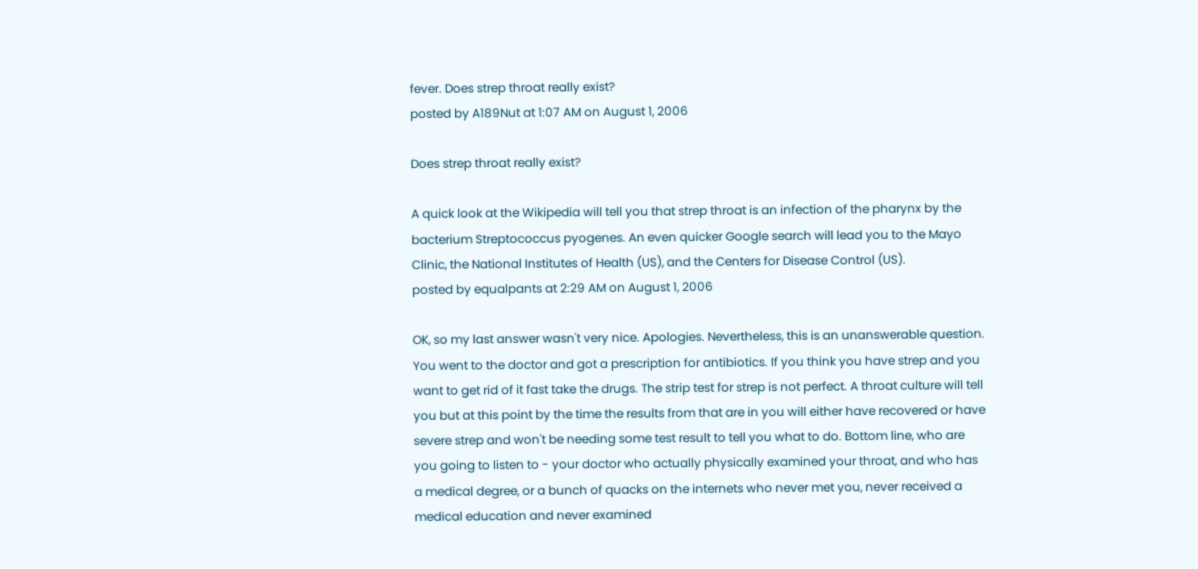fever. Does strep throat really exist?
posted by A189Nut at 1:07 AM on August 1, 2006

Does strep throat really exist?

A quick look at the Wikipedia will tell you that strep throat is an infection of the pharynx by the bacterium Streptococcus pyogenes. An even quicker Google search will lead you to the Mayo Clinic, the National Institutes of Health (US), and the Centers for Disease Control (US).
posted by equalpants at 2:29 AM on August 1, 2006

OK, so my last answer wasn't very nice. Apologies. Nevertheless, this is an unanswerable question. You went to the doctor and got a prescription for antibiotics. If you think you have strep and you want to get rid of it fast take the drugs. The strip test for strep is not perfect. A throat culture will tell you but at this point by the time the results from that are in you will either have recovered or have severe strep and won't be needing some test result to tell you what to do. Bottom line, who are you going to listen to - your doctor who actually physically examined your throat, and who has a medical degree, or a bunch of quacks on the internets who never met you, never received a medical education and never examined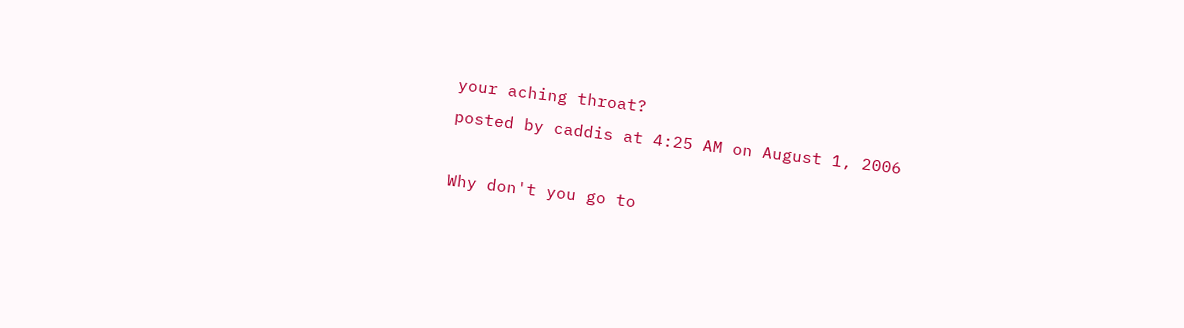your aching throat?
posted by caddis at 4:25 AM on August 1, 2006

Why don't you go to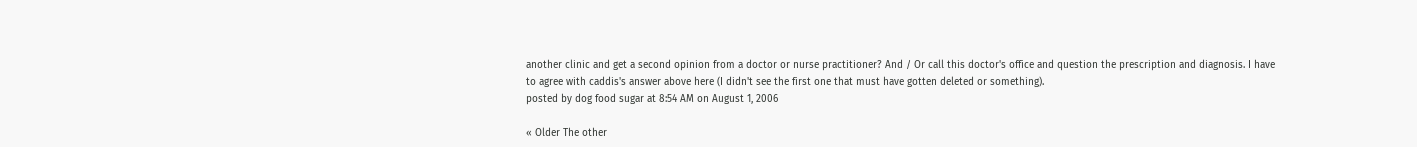another clinic and get a second opinion from a doctor or nurse practitioner? And / Or call this doctor's office and question the prescription and diagnosis. I have to agree with caddis's answer above here (I didn't see the first one that must have gotten deleted or something).
posted by dog food sugar at 8:54 AM on August 1, 2006

« Older The other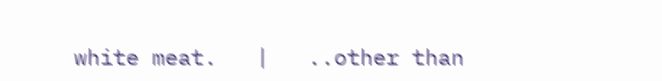white meat.   |   ..other than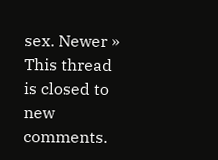sex. Newer »
This thread is closed to new comments.